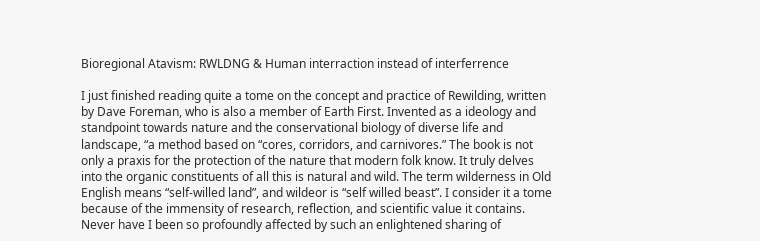Bioregional Atavism: RWLDNG & Human interraction instead of interferrence

I just finished reading quite a tome on the concept and practice of Rewilding, written by Dave Foreman, who is also a member of Earth First. Invented as a ideology and standpoint towards nature and the conservational biology of diverse life and landscape, “a method based on “cores, corridors, and carnivores.” The book is not only a praxis for the protection of the nature that modern folk know. It truly delves into the organic constituents of all this is natural and wild. The term wilderness in Old English means “self-willed land”, and wildeor is “self willed beast”. I consider it a tome because of the immensity of research, reflection, and scientific value it contains. Never have I been so profoundly affected by such an enlightened sharing of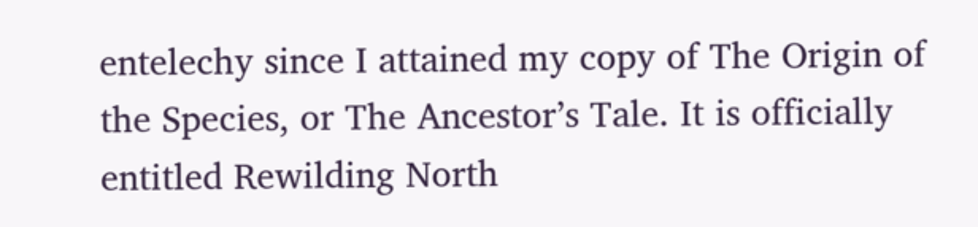entelechy since I attained my copy of The Origin of the Species, or The Ancestor’s Tale. It is officially entitled Rewilding North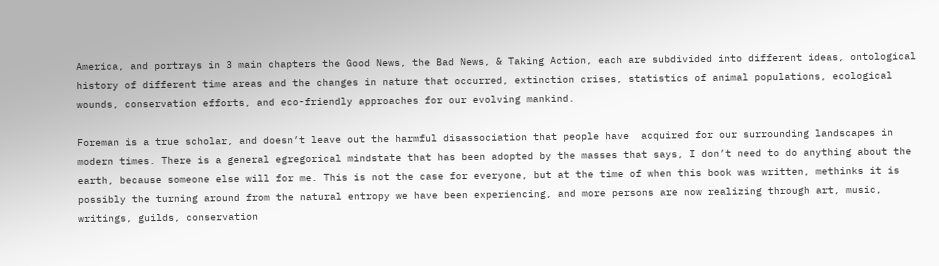America, and portrays in 3 main chapters the Good News, the Bad News, & Taking Action, each are subdivided into different ideas, ontological history of different time areas and the changes in nature that occurred, extinction crises, statistics of animal populations, ecological wounds, conservation efforts, and eco-friendly approaches for our evolving mankind.

Foreman is a true scholar, and doesn’t leave out the harmful disassociation that people have  acquired for our surrounding landscapes in modern times. There is a general egregorical mindstate that has been adopted by the masses that says, I don’t need to do anything about the earth, because someone else will for me. This is not the case for everyone, but at the time of when this book was written, methinks it is possibly the turning around from the natural entropy we have been experiencing, and more persons are now realizing through art, music, writings, guilds, conservation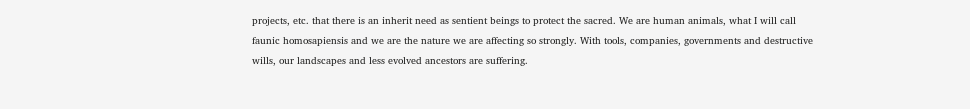projects, etc. that there is an inherit need as sentient beings to protect the sacred. We are human animals, what I will call faunic homosapiensis and we are the nature we are affecting so strongly. With tools, companies, governments and destructive wills, our landscapes and less evolved ancestors are suffering.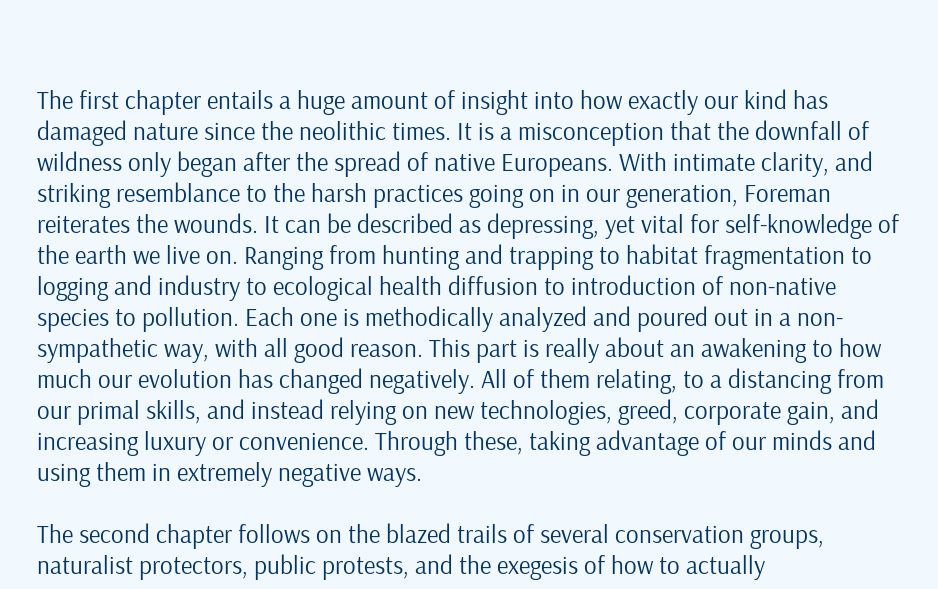The first chapter entails a huge amount of insight into how exactly our kind has damaged nature since the neolithic times. It is a misconception that the downfall of wildness only began after the spread of native Europeans. With intimate clarity, and striking resemblance to the harsh practices going on in our generation, Foreman reiterates the wounds. It can be described as depressing, yet vital for self-knowledge of the earth we live on. Ranging from hunting and trapping to habitat fragmentation to logging and industry to ecological health diffusion to introduction of non-native species to pollution. Each one is methodically analyzed and poured out in a non-sympathetic way, with all good reason. This part is really about an awakening to how much our evolution has changed negatively. All of them relating, to a distancing from our primal skills, and instead relying on new technologies, greed, corporate gain, and increasing luxury or convenience. Through these, taking advantage of our minds and using them in extremely negative ways.

The second chapter follows on the blazed trails of several conservation groups, naturalist protectors, public protests, and the exegesis of how to actually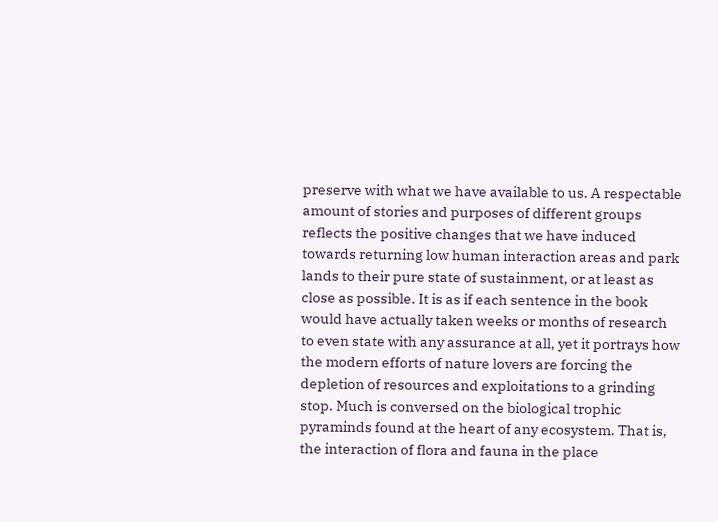preserve with what we have available to us. A respectable amount of stories and purposes of different groups reflects the positive changes that we have induced towards returning low human interaction areas and park lands to their pure state of sustainment, or at least as close as possible. It is as if each sentence in the book would have actually taken weeks or months of research to even state with any assurance at all, yet it portrays how the modern efforts of nature lovers are forcing the depletion of resources and exploitations to a grinding stop. Much is conversed on the biological trophic pyraminds found at the heart of any ecosystem. That is, the interaction of flora and fauna in the place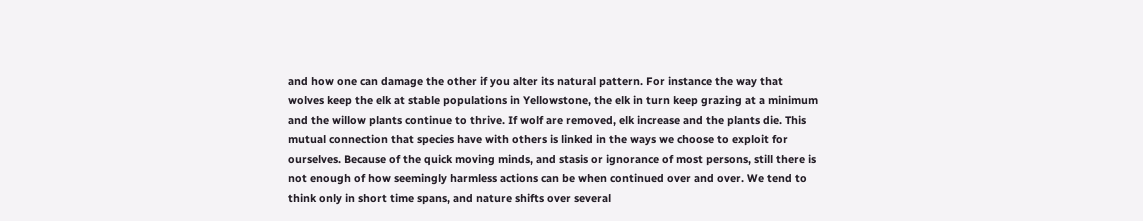and how one can damage the other if you alter its natural pattern. For instance the way that wolves keep the elk at stable populations in Yellowstone, the elk in turn keep grazing at a minimum and the willow plants continue to thrive. If wolf are removed, elk increase and the plants die. This mutual connection that species have with others is linked in the ways we choose to exploit for ourselves. Because of the quick moving minds, and stasis or ignorance of most persons, still there is not enough of how seemingly harmless actions can be when continued over and over. We tend to think only in short time spans, and nature shifts over several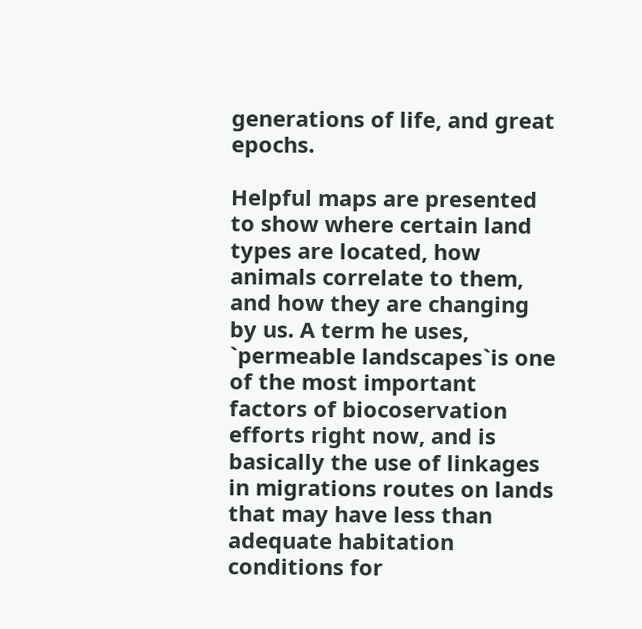generations of life, and great epochs.

Helpful maps are presented to show where certain land types are located, how animals correlate to them, and how they are changing by us. A term he uses, `permeable landscapes`is one of the most important factors of biocoservation efforts right now, and is basically the use of linkages in migrations routes on lands that may have less than adequate habitation conditions for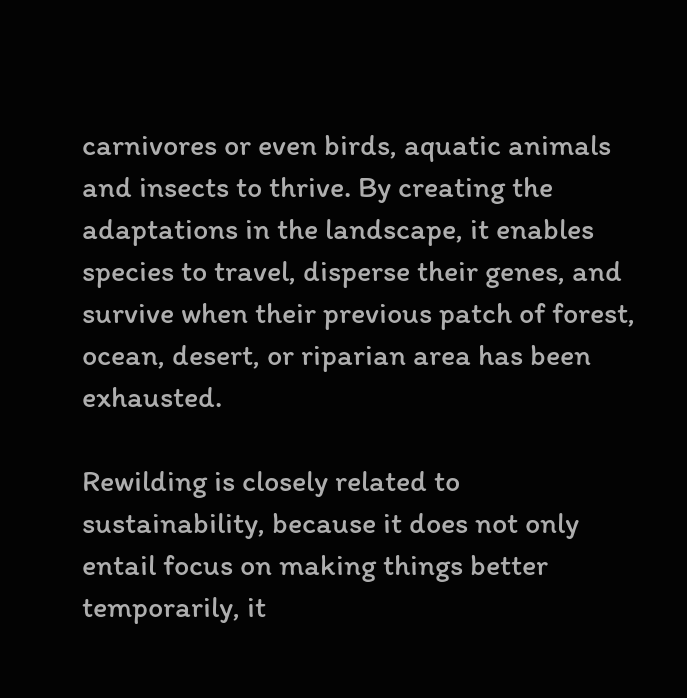carnivores or even birds, aquatic animals and insects to thrive. By creating the adaptations in the landscape, it enables species to travel, disperse their genes, and survive when their previous patch of forest, ocean, desert, or riparian area has been exhausted.

Rewilding is closely related to sustainability, because it does not only entail focus on making things better temporarily, it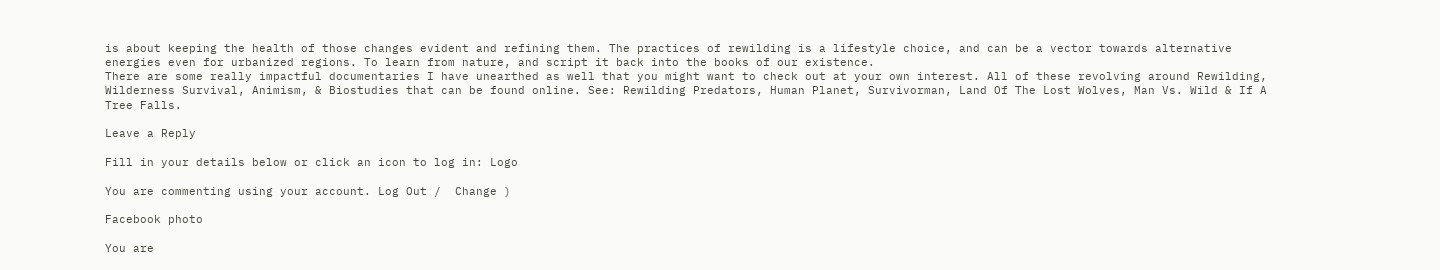is about keeping the health of those changes evident and refining them. The practices of rewilding is a lifestyle choice, and can be a vector towards alternative energies even for urbanized regions. To learn from nature, and script it back into the books of our existence.
There are some really impactful documentaries I have unearthed as well that you might want to check out at your own interest. All of these revolving around Rewilding, Wilderness Survival, Animism, & Biostudies that can be found online. See: Rewilding Predators, Human Planet, Survivorman, Land Of The Lost Wolves, Man Vs. Wild & If A Tree Falls.

Leave a Reply

Fill in your details below or click an icon to log in: Logo

You are commenting using your account. Log Out /  Change )

Facebook photo

You are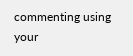commenting using your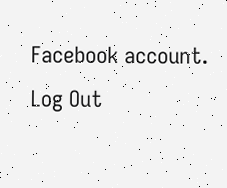Facebook account. Log Out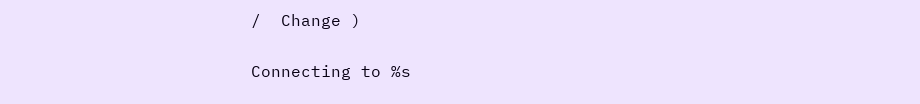/  Change )

Connecting to %s